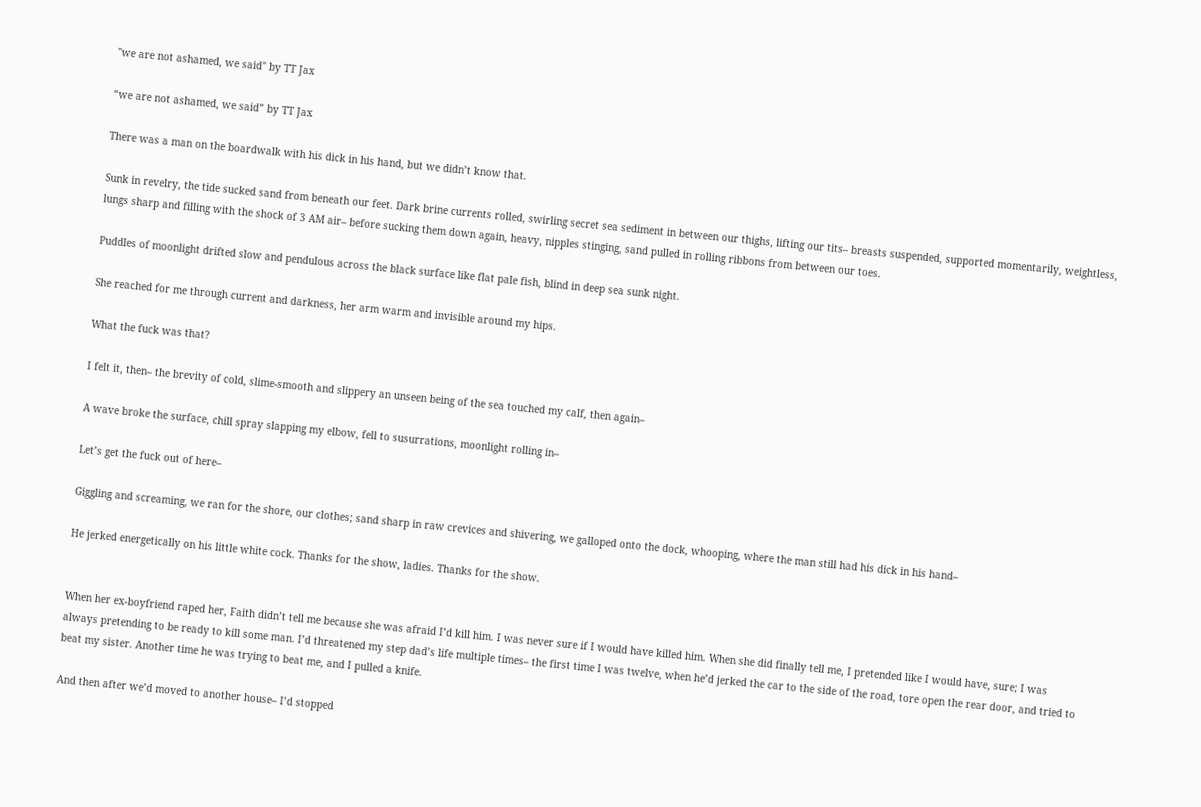"we are not ashamed, we said" by TT Jax

“we are not ashamed, we said” by TT Jax

There was a man on the boardwalk with his dick in his hand, but we didn’t know that.

Sunk in revelry, the tide sucked sand from beneath our feet. Dark brine currents rolled, swirling secret sea sediment in between our thighs, lifting our tits– breasts suspended, supported momentarily, weightless, lungs sharp and filling with the shock of 3 AM air– before sucking them down again, heavy, nipples stinging, sand pulled in rolling ribbons from between our toes.

Puddles of moonlight drifted slow and pendulous across the black surface like flat pale fish, blind in deep sea sunk night.

She reached for me through current and darkness, her arm warm and invisible around my hips.

What the fuck was that?

I felt it, then– the brevity of cold, slime-smooth and slippery an unseen being of the sea touched my calf, then again–

A wave broke the surface, chill spray slapping my elbow, fell to susurrations, moonlight rolling in–

Let’s get the fuck out of here–

Giggling and screaming, we ran for the shore, our clothes; sand sharp in raw crevices and shivering, we galloped onto the dock, whooping, where the man still had his dick in his hand–

He jerked energetically on his little white cock. Thanks for the show, ladies. Thanks for the show.


When her ex-boyfriend raped her, Faith didn’t tell me because she was afraid I’d kill him. I was never sure if I would have killed him. When she did finally tell me, I pretended like I would have, sure; I was always pretending to be ready to kill some man. I’d threatened my step dad’s life multiple times– the first time I was twelve, when he’d jerked the car to the side of the road, tore open the rear door, and tried to beat my sister. Another time he was trying to beat me, and I pulled a knife.

And then after we’d moved to another house– I’d stopped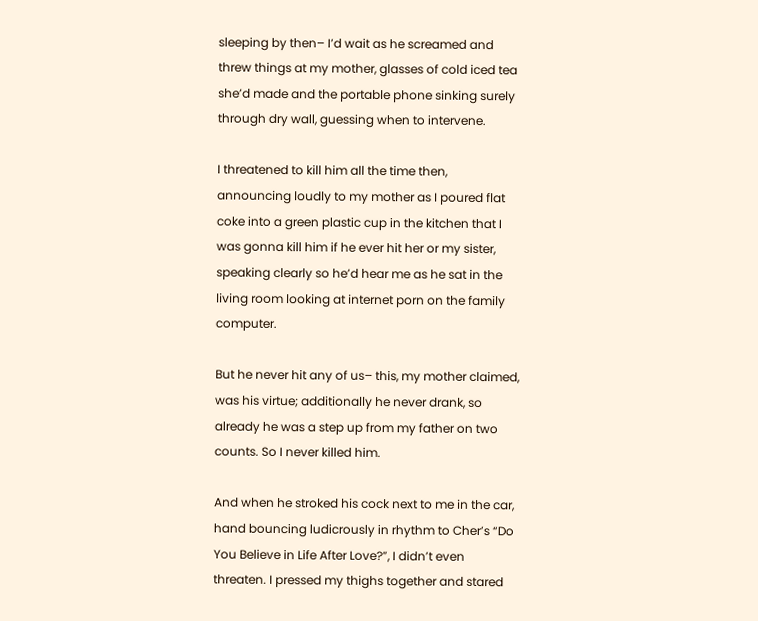sleeping by then– I’d wait as he screamed and threw things at my mother, glasses of cold iced tea she’d made and the portable phone sinking surely through dry wall, guessing when to intervene.

I threatened to kill him all the time then, announcing loudly to my mother as I poured flat coke into a green plastic cup in the kitchen that I was gonna kill him if he ever hit her or my sister, speaking clearly so he’d hear me as he sat in the living room looking at internet porn on the family computer.

But he never hit any of us– this, my mother claimed, was his virtue; additionally he never drank, so already he was a step up from my father on two counts. So I never killed him.

And when he stroked his cock next to me in the car, hand bouncing ludicrously in rhythm to Cher’s “Do You Believe in Life After Love?”, I didn’t even threaten. I pressed my thighs together and stared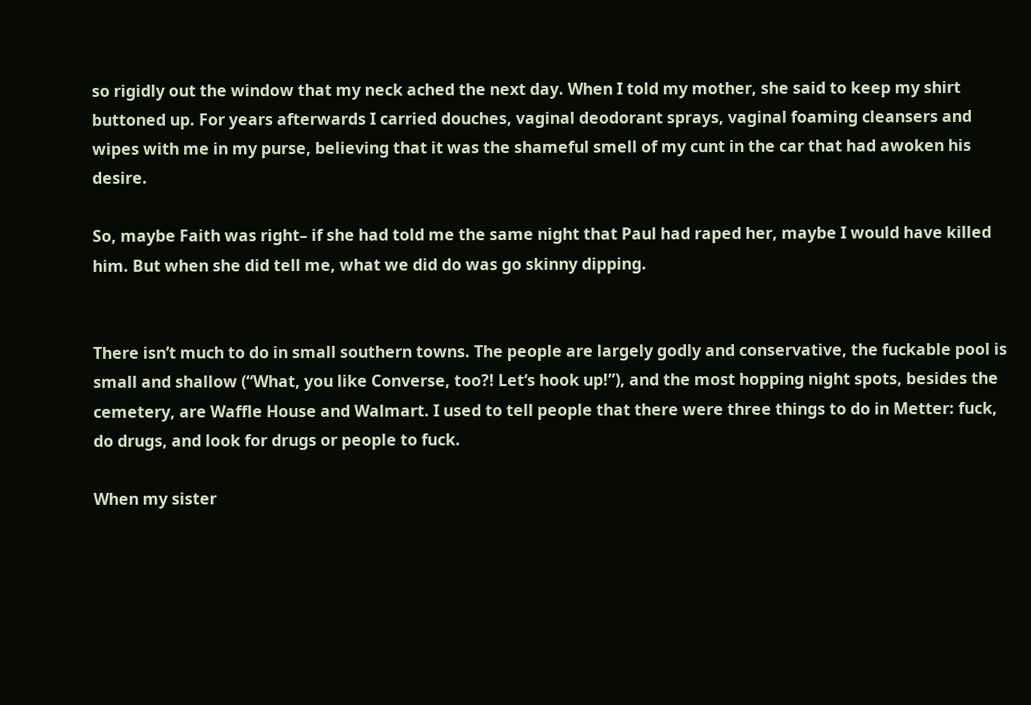so rigidly out the window that my neck ached the next day. When I told my mother, she said to keep my shirt buttoned up. For years afterwards I carried douches, vaginal deodorant sprays, vaginal foaming cleansers and wipes with me in my purse, believing that it was the shameful smell of my cunt in the car that had awoken his desire.

So, maybe Faith was right– if she had told me the same night that Paul had raped her, maybe I would have killed him. But when she did tell me, what we did do was go skinny dipping.


There isn’t much to do in small southern towns. The people are largely godly and conservative, the fuckable pool is small and shallow (“What, you like Converse, too?! Let‘s hook up!”), and the most hopping night spots, besides the cemetery, are Waffle House and Walmart. I used to tell people that there were three things to do in Metter: fuck, do drugs, and look for drugs or people to fuck.

When my sister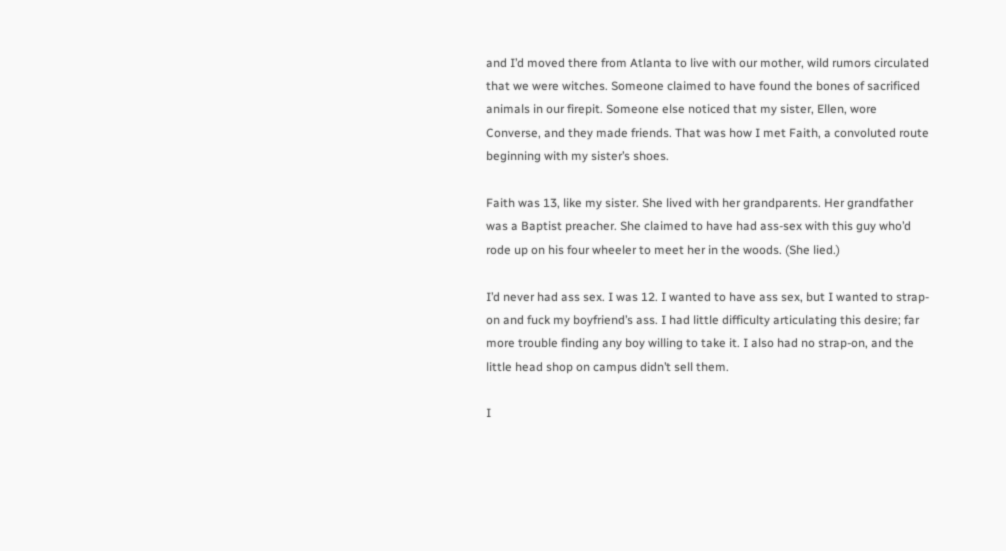and I’d moved there from Atlanta to live with our mother, wild rumors circulated that we were witches. Someone claimed to have found the bones of sacrificed animals in our firepit. Someone else noticed that my sister, Ellen, wore Converse, and they made friends. That was how I met Faith, a convoluted route beginning with my sister’s shoes.

Faith was 13, like my sister. She lived with her grandparents. Her grandfather was a Baptist preacher. She claimed to have had ass-sex with this guy who’d rode up on his four wheeler to meet her in the woods. (She lied.)

I’d never had ass sex. I was 12. I wanted to have ass sex, but I wanted to strap-on and fuck my boyfriend’s ass. I had little difficulty articulating this desire; far more trouble finding any boy willing to take it. I also had no strap-on, and the little head shop on campus didn’t sell them.

I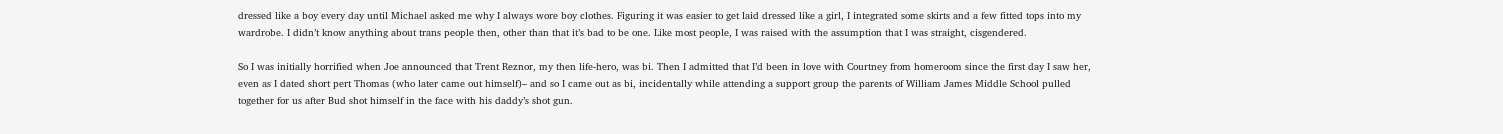dressed like a boy every day until Michael asked me why I always wore boy clothes. Figuring it was easier to get laid dressed like a girl, I integrated some skirts and a few fitted tops into my wardrobe. I didn’t know anything about trans people then, other than that it’s bad to be one. Like most people, I was raised with the assumption that I was straight, cisgendered.

So I was initially horrified when Joe announced that Trent Reznor, my then life-hero, was bi. Then I admitted that I’d been in love with Courtney from homeroom since the first day I saw her, even as I dated short pert Thomas (who later came out himself)– and so I came out as bi, incidentally while attending a support group the parents of William James Middle School pulled together for us after Bud shot himself in the face with his daddy’s shot gun.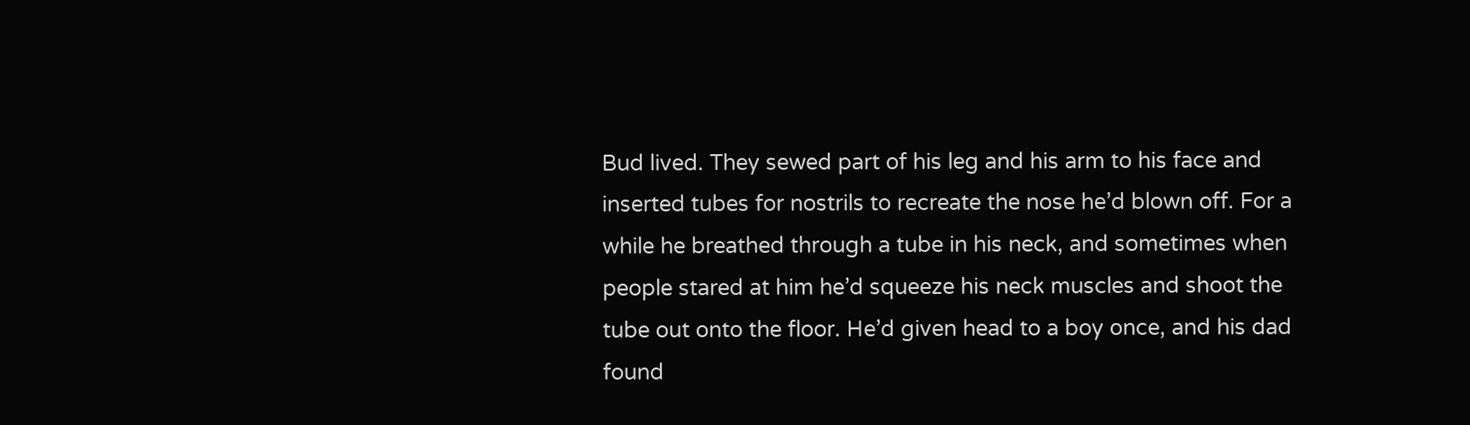Bud lived. They sewed part of his leg and his arm to his face and inserted tubes for nostrils to recreate the nose he’d blown off. For a while he breathed through a tube in his neck, and sometimes when people stared at him he’d squeeze his neck muscles and shoot the tube out onto the floor. He’d given head to a boy once, and his dad found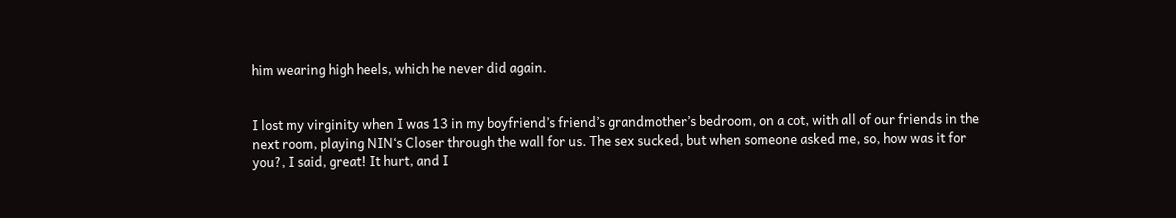him wearing high heels, which he never did again.


I lost my virginity when I was 13 in my boyfriend’s friend’s grandmother’s bedroom, on a cot, with all of our friends in the next room, playing NIN‘s Closer through the wall for us. The sex sucked, but when someone asked me, so, how was it for you?, I said, great! It hurt, and I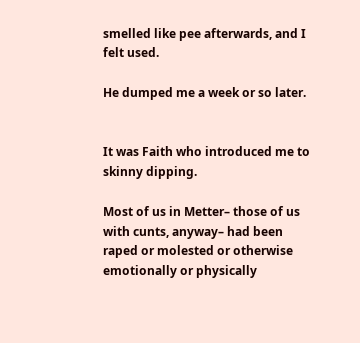smelled like pee afterwards, and I felt used.

He dumped me a week or so later.


It was Faith who introduced me to skinny dipping.

Most of us in Metter– those of us with cunts, anyway– had been raped or molested or otherwise emotionally or physically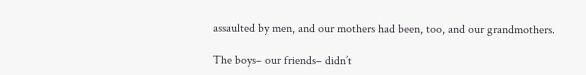assaulted by men, and our mothers had been, too, and our grandmothers.

The boys– our friends– didn’t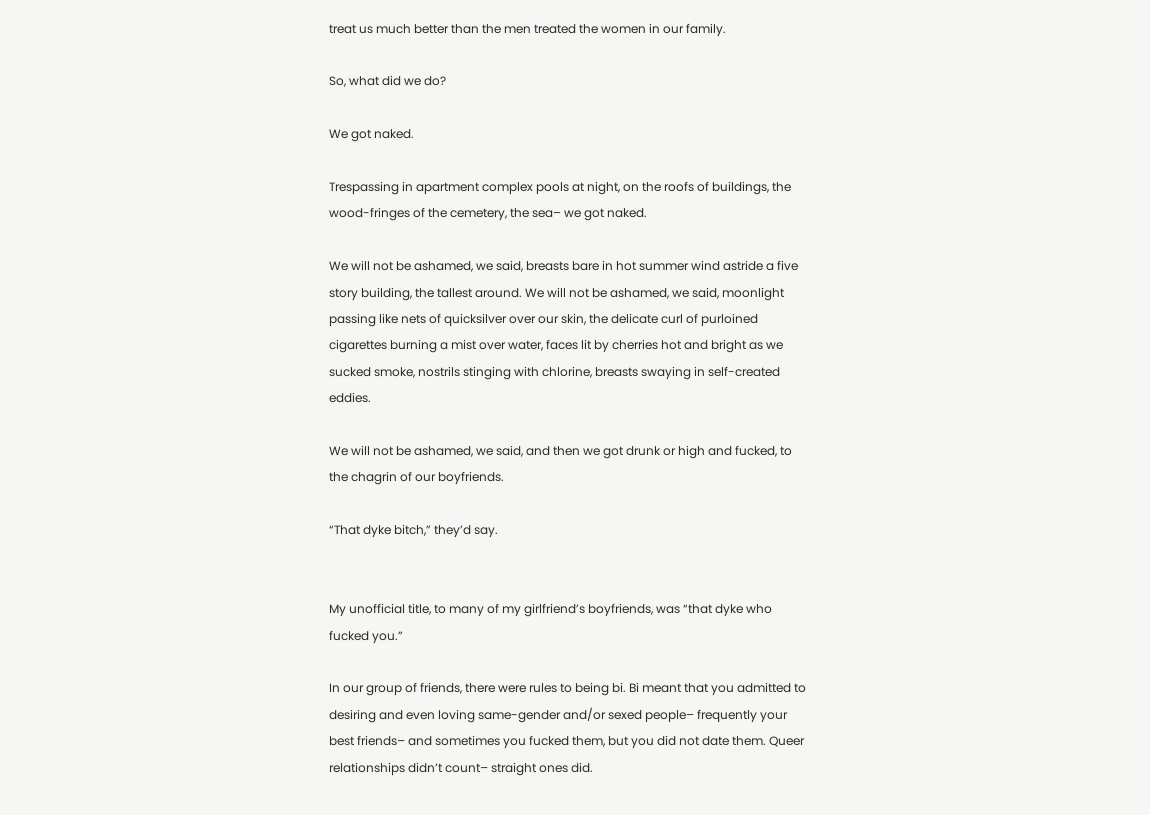treat us much better than the men treated the women in our family.

So, what did we do?

We got naked.

Trespassing in apartment complex pools at night, on the roofs of buildings, the wood-fringes of the cemetery, the sea– we got naked.

We will not be ashamed, we said, breasts bare in hot summer wind astride a five story building, the tallest around. We will not be ashamed, we said, moonlight passing like nets of quicksilver over our skin, the delicate curl of purloined cigarettes burning a mist over water, faces lit by cherries hot and bright as we sucked smoke, nostrils stinging with chlorine, breasts swaying in self-created eddies.

We will not be ashamed, we said, and then we got drunk or high and fucked, to the chagrin of our boyfriends.

“That dyke bitch,” they’d say.


My unofficial title, to many of my girlfriend’s boyfriends, was “that dyke who fucked you.”

In our group of friends, there were rules to being bi. Bi meant that you admitted to desiring and even loving same-gender and/or sexed people– frequently your best friends– and sometimes you fucked them, but you did not date them. Queer relationships didn’t count– straight ones did.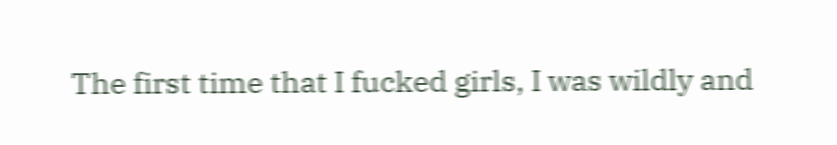The first time that I fucked girls, I was wildly and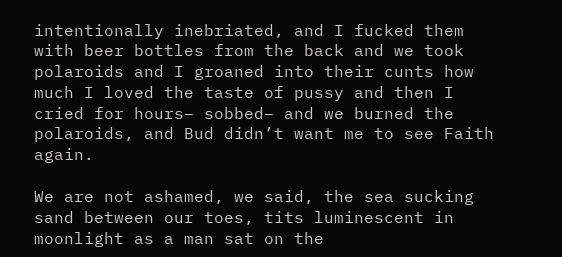intentionally inebriated, and I fucked them with beer bottles from the back and we took polaroids and I groaned into their cunts how much I loved the taste of pussy and then I cried for hours– sobbed– and we burned the polaroids, and Bud didn’t want me to see Faith again.

We are not ashamed, we said, the sea sucking sand between our toes, tits luminescent in moonlight as a man sat on the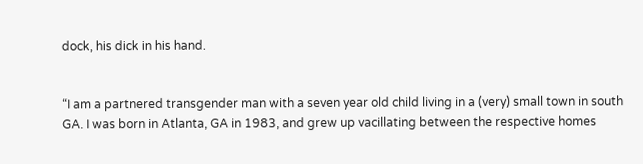dock, his dick in his hand.


“I am a partnered transgender man with a seven year old child living in a (very) small town in south GA. I was born in Atlanta, GA in 1983, and grew up vacillating between the respective homes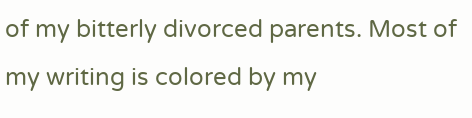of my bitterly divorced parents. Most of my writing is colored by my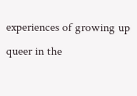experiences of growing up queer in the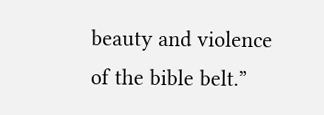beauty and violence of the bible belt.”